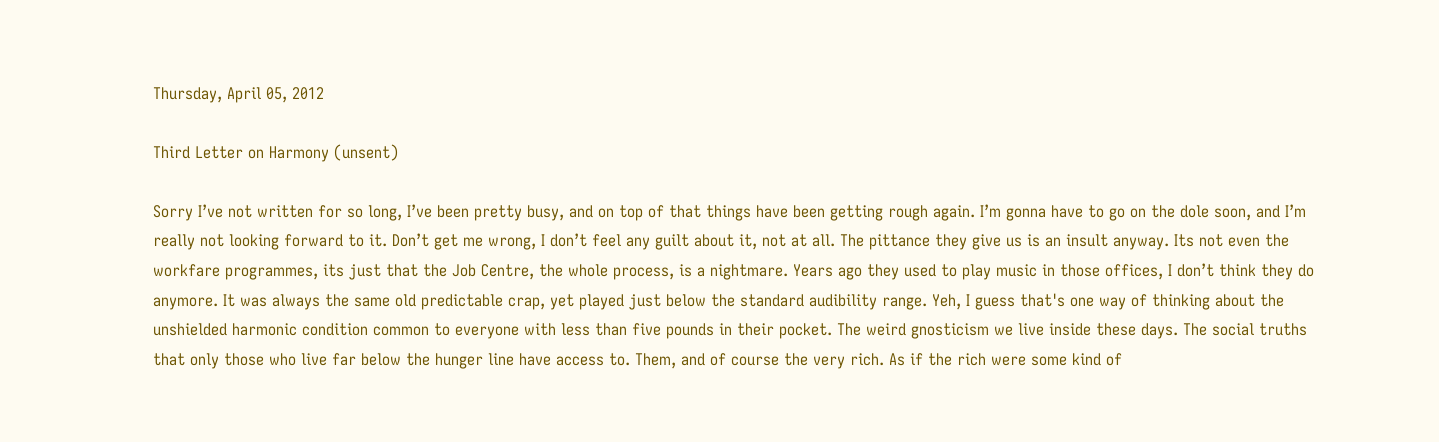Thursday, April 05, 2012

Third Letter on Harmony (unsent)

Sorry I’ve not written for so long, I’ve been pretty busy, and on top of that things have been getting rough again. I’m gonna have to go on the dole soon, and I’m really not looking forward to it. Don’t get me wrong, I don’t feel any guilt about it, not at all. The pittance they give us is an insult anyway. Its not even the workfare programmes, its just that the Job Centre, the whole process, is a nightmare. Years ago they used to play music in those offices, I don’t think they do anymore. It was always the same old predictable crap, yet played just below the standard audibility range. Yeh, I guess that's one way of thinking about the unshielded harmonic condition common to everyone with less than five pounds in their pocket. The weird gnosticism we live inside these days. The social truths that only those who live far below the hunger line have access to. Them, and of course the very rich. As if the rich were some kind of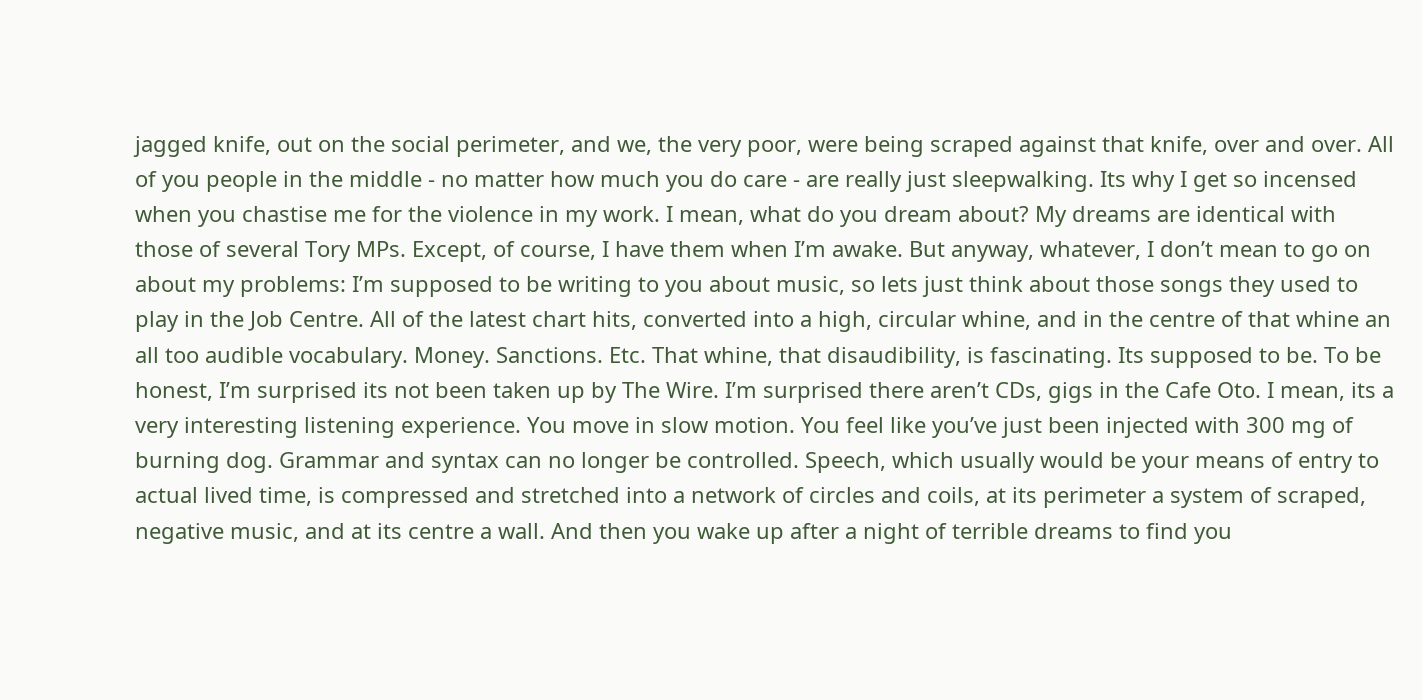jagged knife, out on the social perimeter, and we, the very poor, were being scraped against that knife, over and over. All of you people in the middle - no matter how much you do care - are really just sleepwalking. Its why I get so incensed when you chastise me for the violence in my work. I mean, what do you dream about? My dreams are identical with those of several Tory MPs. Except, of course, I have them when I’m awake. But anyway, whatever, I don’t mean to go on about my problems: I’m supposed to be writing to you about music, so lets just think about those songs they used to play in the Job Centre. All of the latest chart hits, converted into a high, circular whine, and in the centre of that whine an all too audible vocabulary. Money. Sanctions. Etc. That whine, that disaudibility, is fascinating. Its supposed to be. To be honest, I’m surprised its not been taken up by The Wire. I’m surprised there aren’t CDs, gigs in the Cafe Oto. I mean, its a very interesting listening experience. You move in slow motion. You feel like you’ve just been injected with 300 mg of burning dog. Grammar and syntax can no longer be controlled. Speech, which usually would be your means of entry to actual lived time, is compressed and stretched into a network of circles and coils, at its perimeter a system of scraped, negative music, and at its centre a wall. And then you wake up after a night of terrible dreams to find you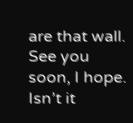are that wall. See you soon, I hope. Isn’t it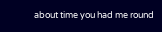about time you had me round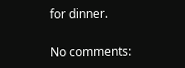for dinner.

No comments: